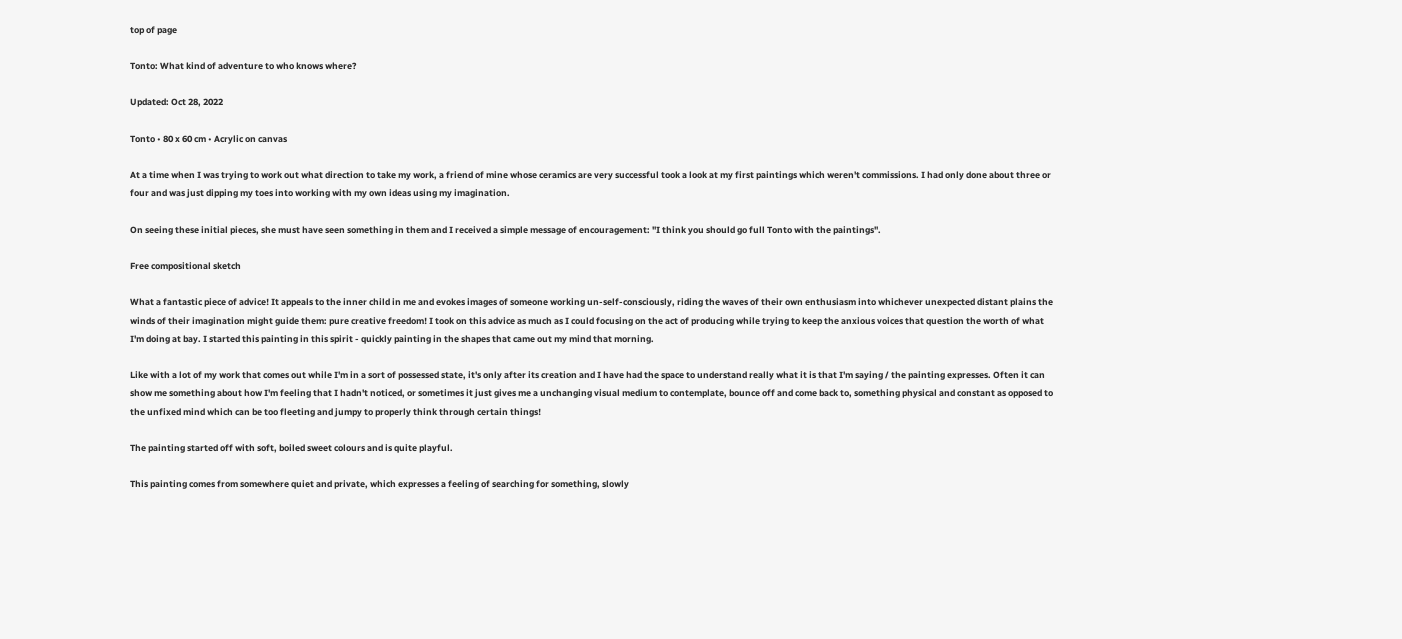top of page

Tonto: What kind of adventure to who knows where?

Updated: Oct 28, 2022

Tonto • 80 x 60 cm • Acrylic on canvas

At a time when I was trying to work out what direction to take my work, a friend of mine whose ceramics are very successful took a look at my first paintings which weren't commissions. I had only done about three or four and was just dipping my toes into working with my own ideas using my imagination.

On seeing these initial pieces, she must have seen something in them and I received a simple message of encouragement: "I think you should go full Tonto with the paintings".

Free compositional sketch

What a fantastic piece of advice! It appeals to the inner child in me and evokes images of someone working un-self-consciously, riding the waves of their own enthusiasm into whichever unexpected distant plains the winds of their imagination might guide them: pure creative freedom! I took on this advice as much as I could focusing on the act of producing while trying to keep the anxious voices that question the worth of what I'm doing at bay. I started this painting in this spirit - quickly painting in the shapes that came out my mind that morning.

Like with a lot of my work that comes out while I'm in a sort of possessed state, it's only after its creation and I have had the space to understand really what it is that I'm saying / the painting expresses. Often it can show me something about how I'm feeling that I hadn't noticed, or sometimes it just gives me a unchanging visual medium to contemplate, bounce off and come back to, something physical and constant as opposed to the unfixed mind which can be too fleeting and jumpy to properly think through certain things!

The painting started off with soft, boiled sweet colours and is quite playful.

This painting comes from somewhere quiet and private, which expresses a feeling of searching for something, slowly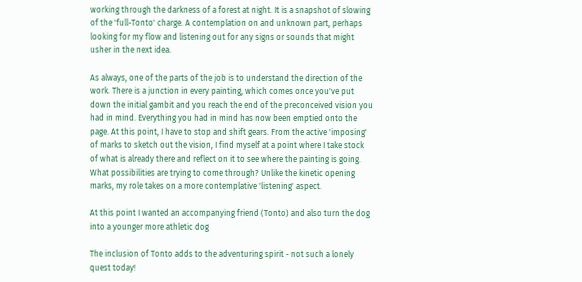working through the darkness of a forest at night. It is a snapshot of slowing of the 'full-Tonto' charge. A contemplation on and unknown part, perhaps looking for my flow and listening out for any signs or sounds that might usher in the next idea.

As always, one of the parts of the job is to understand the direction of the work. There is a junction in every painting, which comes once you've put down the initial gambit and you reach the end of the preconceived vision you had in mind. Everything you had in mind has now been emptied onto the page. At this point, I have to stop and shift gears. From the active 'imposing' of marks to sketch out the vision, I find myself at a point where I take stock of what is already there and reflect on it to see where the painting is going. What possibilities are trying to come through? Unlike the kinetic opening marks, my role takes on a more contemplative 'listening' aspect.

At this point I wanted an accompanying friend (Tonto) and also turn the dog into a younger more athletic dog

The inclusion of Tonto adds to the adventuring spirit - not such a lonely quest today!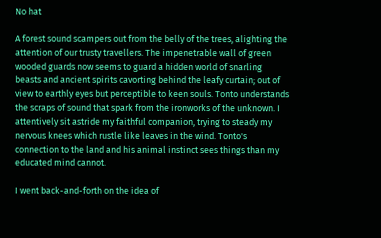No hat

A forest sound scampers out from the belly of the trees, alighting the attention of our trusty travellers. The impenetrable wall of green wooded guards now seems to guard a hidden world of snarling beasts and ancient spirits cavorting behind the leafy curtain; out of view to earthly eyes but perceptible to keen souls. Tonto understands the scraps of sound that spark from the ironworks of the unknown. I attentively sit astride my faithful companion, trying to steady my nervous knees which rustle like leaves in the wind. Tonto's connection to the land and his animal instinct sees things than my educated mind cannot.

I went back-and-forth on the idea of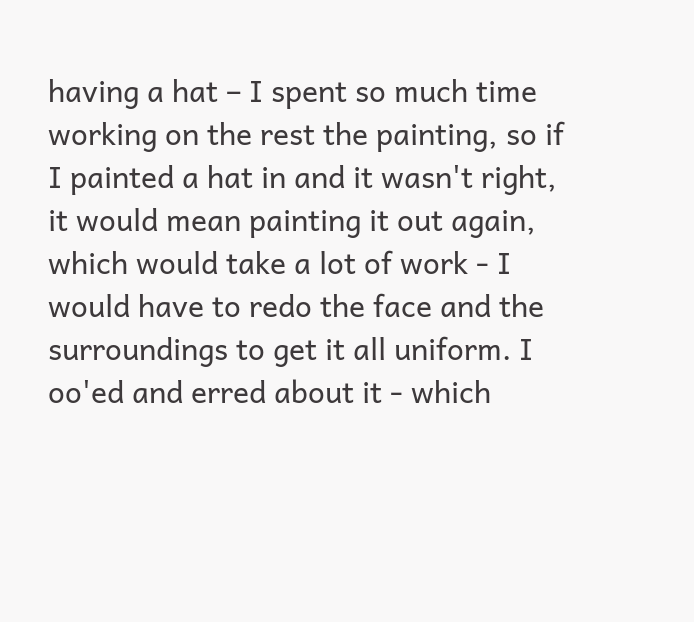having a hat – I spent so much time working on the rest the painting, so if I painted a hat in and it wasn't right, it would mean painting it out again, which would take a lot of work - I would have to redo the face and the surroundings to get it all uniform. I oo'ed and erred about it - which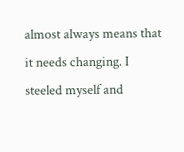almost always means that it needs changing. I steeled myself and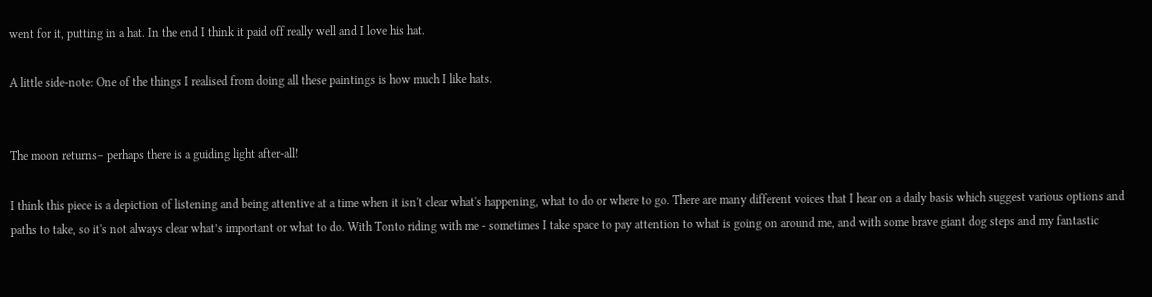went for it, putting in a hat. In the end I think it paid off really well and I love his hat.

A little side-note: One of the things I realised from doing all these paintings is how much I like hats.


The moon returns– perhaps there is a guiding light after-all!

I think this piece is a depiction of listening and being attentive at a time when it isn't clear what's happening, what to do or where to go. There are many different voices that I hear on a daily basis which suggest various options and paths to take, so it's not always clear what’s important or what to do. With Tonto riding with me - sometimes I take space to pay attention to what is going on around me, and with some brave giant dog steps and my fantastic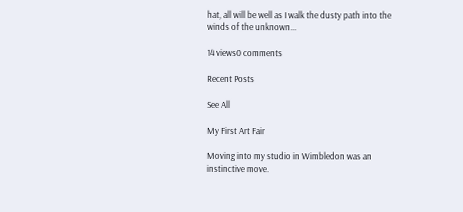hat, all will be well as I walk the dusty path into the winds of the unknown...

14 views0 comments

Recent Posts

See All

My First Art Fair

Moving into my studio in Wimbledon was an instinctive move.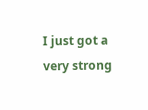I just got a very strong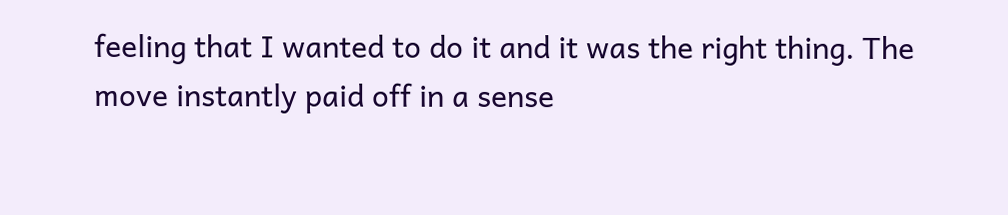feeling that I wanted to do it and it was the right thing. The move instantly paid off in a sense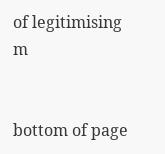of legitimising m


bottom of page